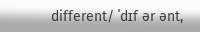different/ ˈdɪf ər ənt,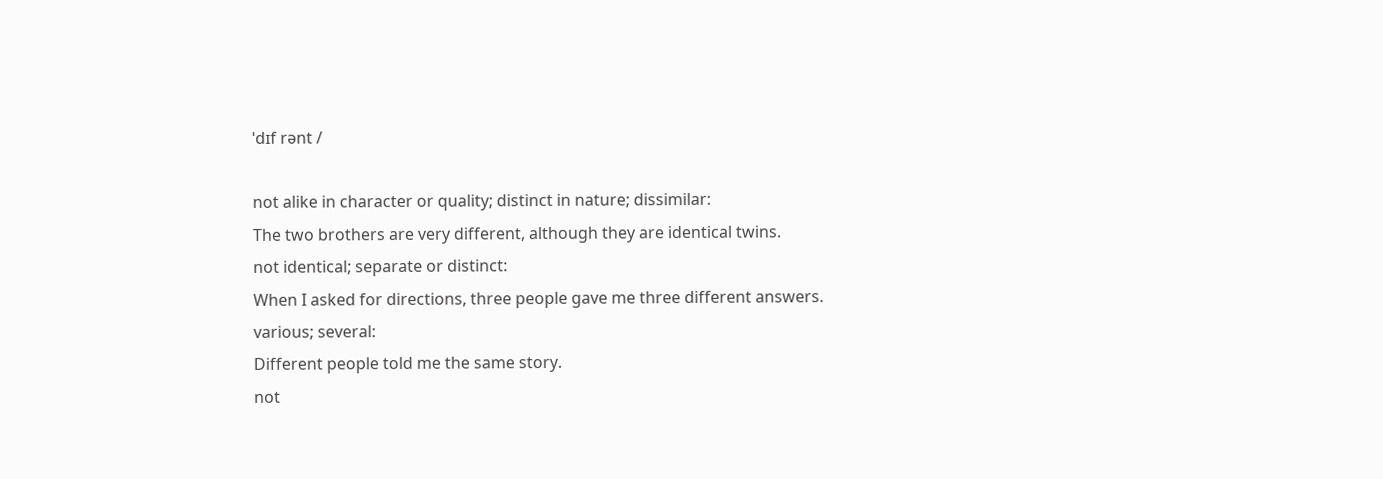ˈdɪf rənt /

not alike in character or quality; distinct in nature; dissimilar:
The two brothers are very different, although they are identical twins.
not identical; separate or distinct:
When I asked for directions, three people gave me three different answers.
various; several:
Different people told me the same story.
not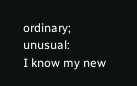ordinary; unusual:
I know my new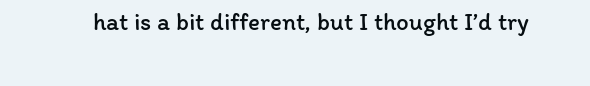hat is a bit different, but I thought I’d try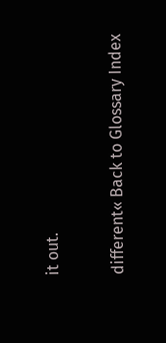it out.

different« Back to Glossary Index